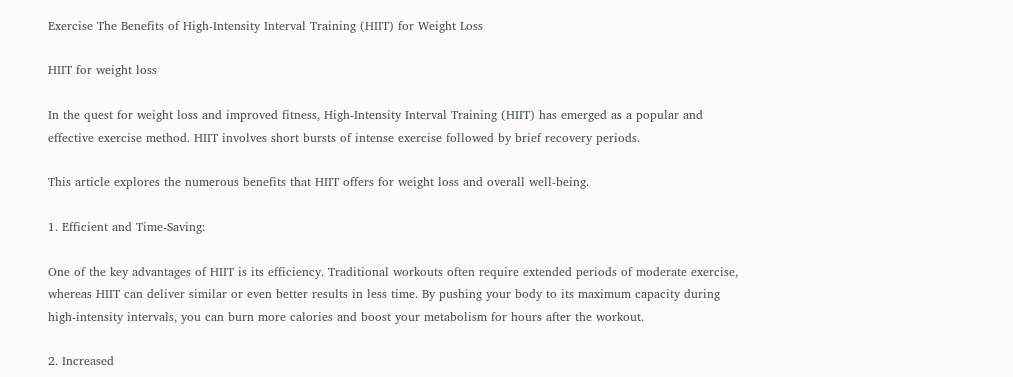Exercise The Benefits of High-Intensity Interval Training (HIIT) for Weight Loss

HIIT for weight loss

In the quest for weight loss and improved fitness, High-Intensity Interval Training (HIIT) has emerged as a popular and effective exercise method. HIIT involves short bursts of intense exercise followed by brief recovery periods.

This article explores the numerous benefits that HIIT offers for weight loss and overall well-being.

1. Efficient and Time-Saving:

One of the key advantages of HIIT is its efficiency. Traditional workouts often require extended periods of moderate exercise, whereas HIIT can deliver similar or even better results in less time. By pushing your body to its maximum capacity during high-intensity intervals, you can burn more calories and boost your metabolism for hours after the workout.

2. Increased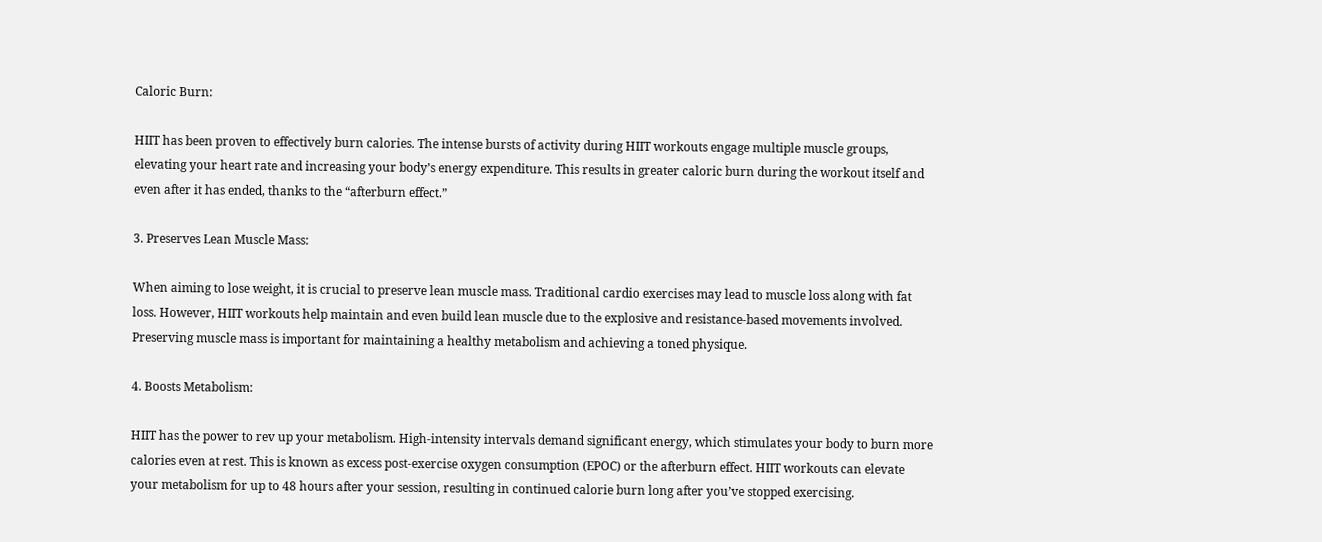Caloric Burn:

HIIT has been proven to effectively burn calories. The intense bursts of activity during HIIT workouts engage multiple muscle groups, elevating your heart rate and increasing your body’s energy expenditure. This results in greater caloric burn during the workout itself and even after it has ended, thanks to the “afterburn effect.”

3. Preserves Lean Muscle Mass:

When aiming to lose weight, it is crucial to preserve lean muscle mass. Traditional cardio exercises may lead to muscle loss along with fat loss. However, HIIT workouts help maintain and even build lean muscle due to the explosive and resistance-based movements involved. Preserving muscle mass is important for maintaining a healthy metabolism and achieving a toned physique.

4. Boosts Metabolism:

HIIT has the power to rev up your metabolism. High-intensity intervals demand significant energy, which stimulates your body to burn more calories even at rest. This is known as excess post-exercise oxygen consumption (EPOC) or the afterburn effect. HIIT workouts can elevate your metabolism for up to 48 hours after your session, resulting in continued calorie burn long after you’ve stopped exercising.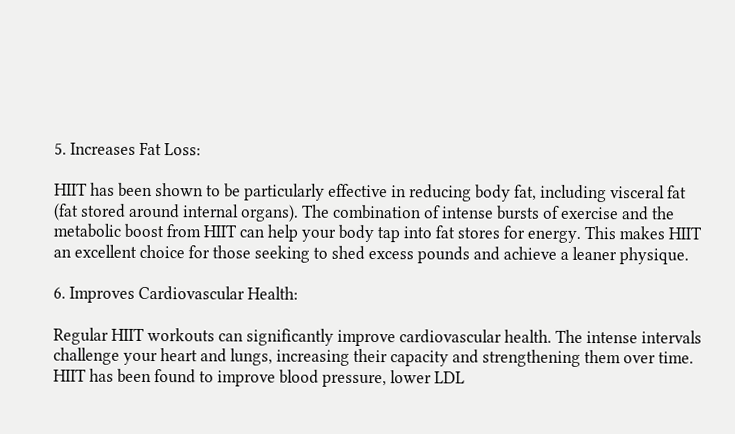5. Increases Fat Loss:

HIIT has been shown to be particularly effective in reducing body fat, including visceral fat (fat stored around internal organs). The combination of intense bursts of exercise and the metabolic boost from HIIT can help your body tap into fat stores for energy. This makes HIIT an excellent choice for those seeking to shed excess pounds and achieve a leaner physique.

6. Improves Cardiovascular Health:

Regular HIIT workouts can significantly improve cardiovascular health. The intense intervals challenge your heart and lungs, increasing their capacity and strengthening them over time. HIIT has been found to improve blood pressure, lower LDL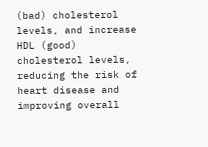(bad) cholesterol levels, and increase HDL (good) cholesterol levels, reducing the risk of heart disease and improving overall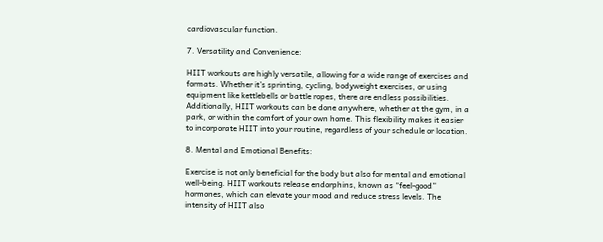cardiovascular function.

7. Versatility and Convenience:

HIIT workouts are highly versatile, allowing for a wide range of exercises and formats. Whether it’s sprinting, cycling, bodyweight exercises, or using equipment like kettlebells or battle ropes, there are endless possibilities. Additionally, HIIT workouts can be done anywhere, whether at the gym, in a park, or within the comfort of your own home. This flexibility makes it easier to incorporate HIIT into your routine, regardless of your schedule or location.

8. Mental and Emotional Benefits:

Exercise is not only beneficial for the body but also for mental and emotional well-being. HIIT workouts release endorphins, known as “feel-good” hormones, which can elevate your mood and reduce stress levels. The intensity of HIIT also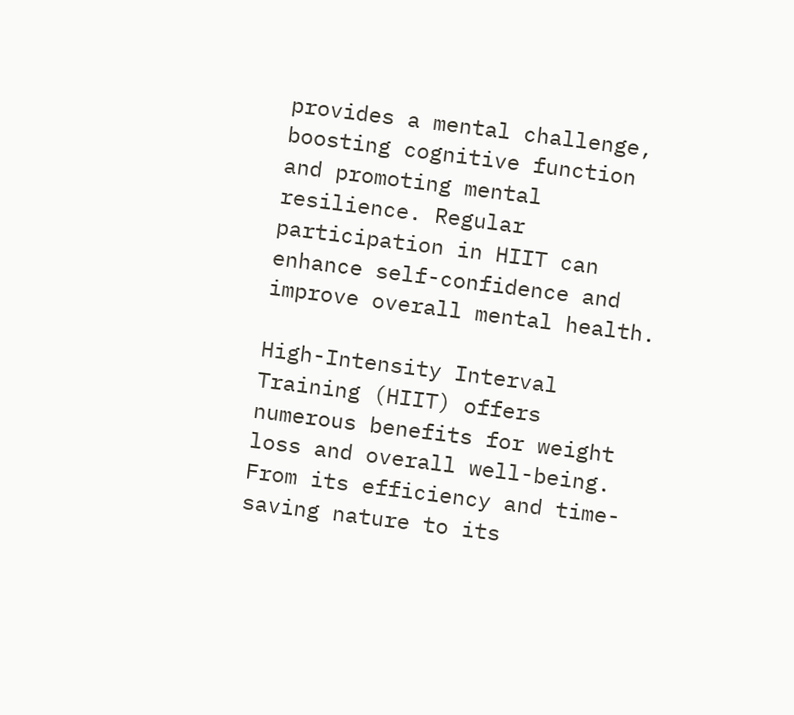provides a mental challenge, boosting cognitive function and promoting mental resilience. Regular participation in HIIT can enhance self-confidence and improve overall mental health.

High-Intensity Interval Training (HIIT) offers numerous benefits for weight loss and overall well-being. From its efficiency and time-saving nature to its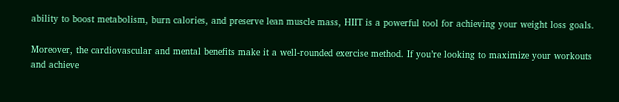ability to boost metabolism, burn calories, and preserve lean muscle mass, HIIT is a powerful tool for achieving your weight loss goals.

Moreover, the cardiovascular and mental benefits make it a well-rounded exercise method. If you’re looking to maximize your workouts and achieve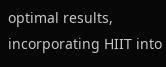optimal results, incorporating HIIT into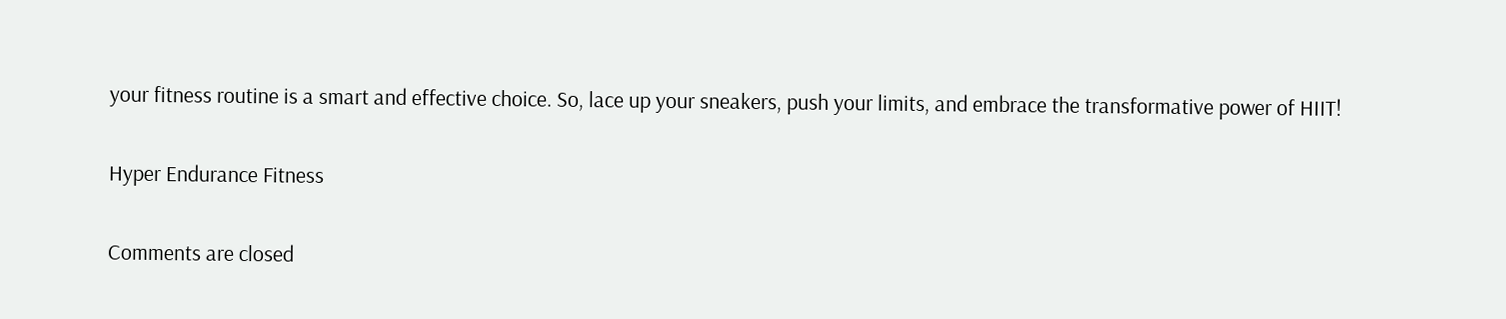your fitness routine is a smart and effective choice. So, lace up your sneakers, push your limits, and embrace the transformative power of HIIT!

Hyper Endurance Fitness

Comments are closed